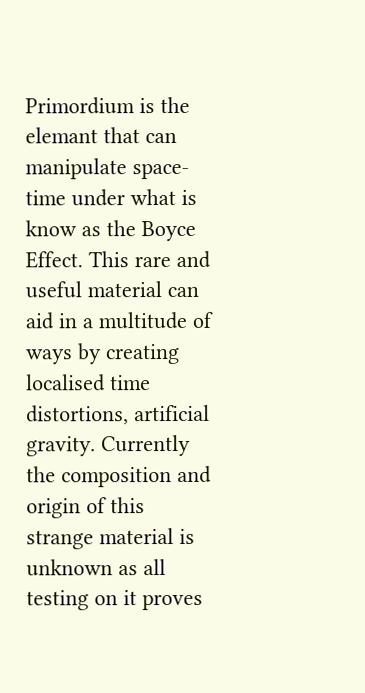Primordium is the elemant that can manipulate space-time under what is know as the Boyce Effect. This rare and useful material can aid in a multitude of ways by creating localised time distortions, artificial gravity. Currently the composition and origin of this strange material is unknown as all testing on it proves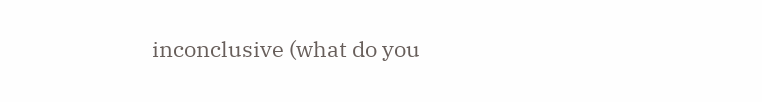inconclusive (what do you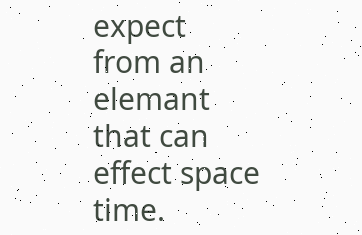expect from an elemant that can effect space time.